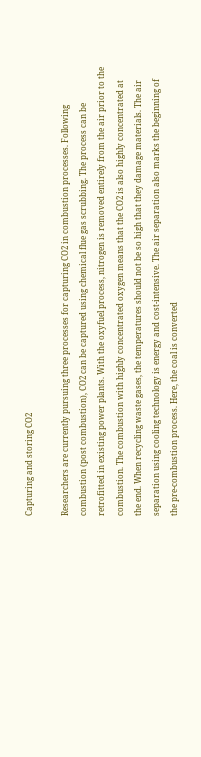Capturing and storing CO2

Researchers are currently pursuing three processes for capturing CO2 in combustion processes. Following combustion (post combustion), CO2 can be captured using chemical flue gas scrubbing. The process can be retrofitted in existing power plants. With the oxyfuel process, nitrogen is removed entirely from the air prior to the combustion. The combustion with highly concentrated oxygen means that the CO2 is also highly concentrated at the end. When recycling waste gases, the temperatures should not be so high that they damage materials. The air separation using cooling technology is energy and cost-intensive. The air separation also marks the beginning of the pre-combustion process. Here, the coal is converted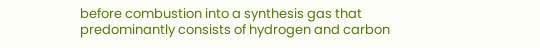before combustion into a synthesis gas that predominantly consists of hydrogen and carbon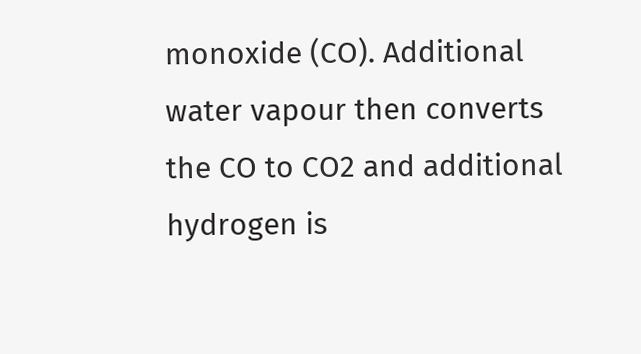monoxide (CO). Additional water vapour then converts the CO to CO2 and additional hydrogen is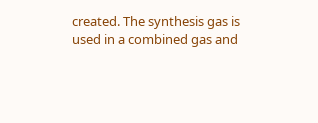created. The synthesis gas is used in a combined gas and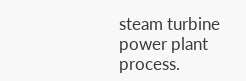steam turbine power plant process.